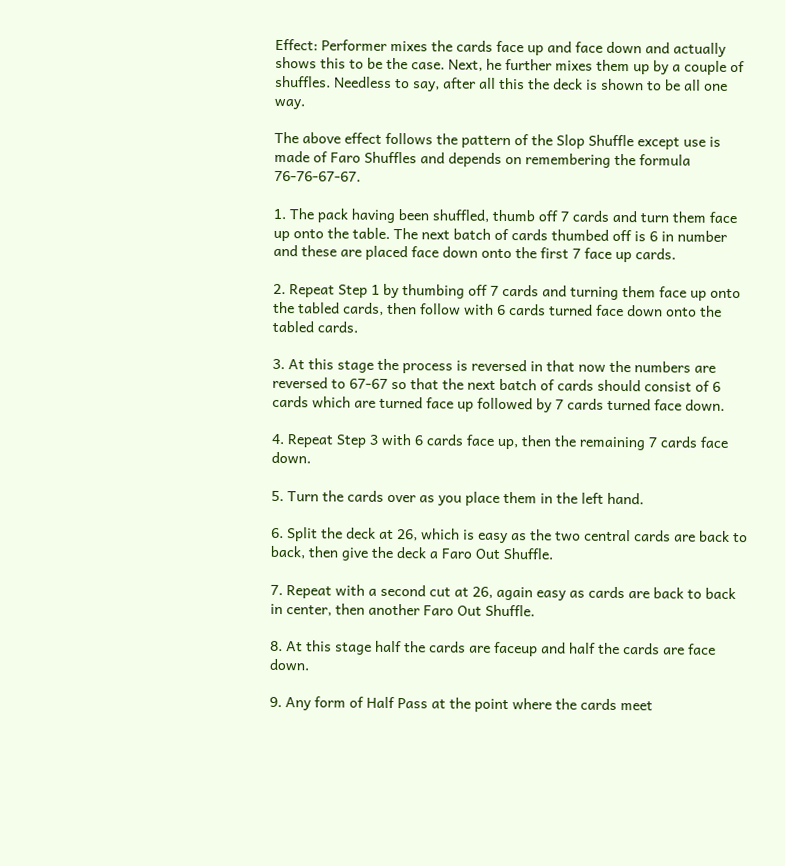Effect: Performer mixes the cards face up and face down and actually shows this to be the case. Next, he further mixes them up by a couple of shuffles. Needless to say, after all this the deck is shown to be all one way.

The above effect follows the pattern of the Slop Shuffle except use is made of Faro Shuffles and depends on remembering the formula 76-76-67-67.

1. The pack having been shuffled, thumb off 7 cards and turn them face up onto the table. The next batch of cards thumbed off is 6 in number and these are placed face down onto the first 7 face up cards.

2. Repeat Step 1 by thumbing off 7 cards and turning them face up onto the tabled cards, then follow with 6 cards turned face down onto the tabled cards.

3. At this stage the process is reversed in that now the numbers are reversed to 67-67 so that the next batch of cards should consist of 6 cards which are turned face up followed by 7 cards turned face down.

4. Repeat Step 3 with 6 cards face up, then the remaining 7 cards face down.

5. Turn the cards over as you place them in the left hand.

6. Split the deck at 26, which is easy as the two central cards are back to back, then give the deck a Faro Out Shuffle.

7. Repeat with a second cut at 26, again easy as cards are back to back in center, then another Faro Out Shuffle.

8. At this stage half the cards are faceup and half the cards are face down.

9. Any form of Half Pass at the point where the cards meet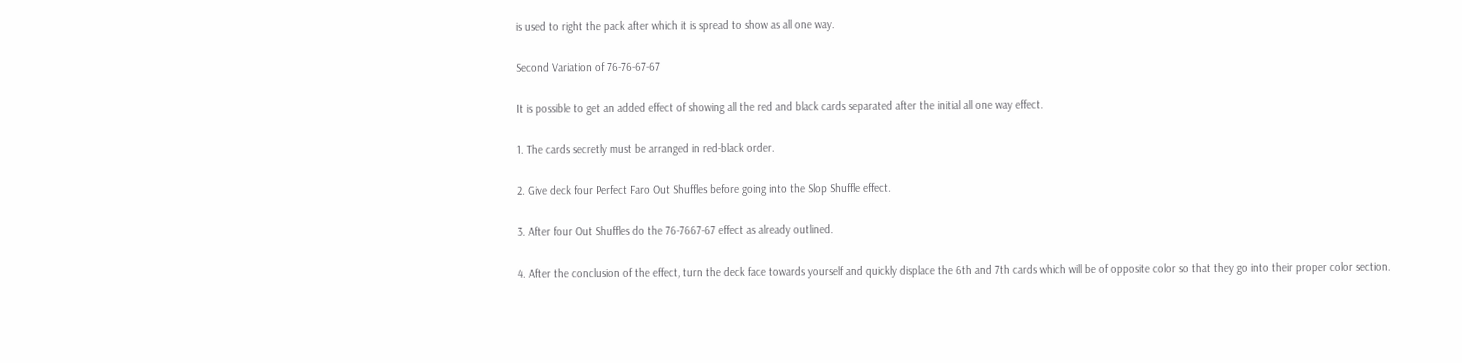is used to right the pack after which it is spread to show as all one way.

Second Variation of 76-76-67-67

It is possible to get an added effect of showing all the red and black cards separated after the initial all one way effect.

1. The cards secretly must be arranged in red-black order.

2. Give deck four Perfect Faro Out Shuffles before going into the Slop Shuffle effect.

3. After four Out Shuffles do the 76-7667-67 effect as already outlined.

4. After the conclusion of the effect, turn the deck face towards yourself and quickly displace the 6th and 7th cards which will be of opposite color so that they go into their proper color section.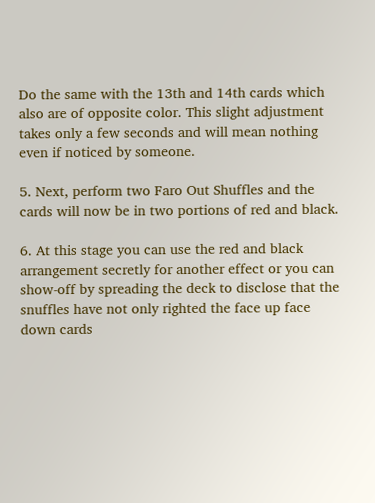Do the same with the 13th and 14th cards which also are of opposite color. This slight adjustment takes only a few seconds and will mean nothing even if noticed by someone.

5. Next, perform two Faro Out Shuffles and the cards will now be in two portions of red and black.

6. At this stage you can use the red and black arrangement secretly for another effect or you can show-off by spreading the deck to disclose that the snuffles have not only righted the face up face down cards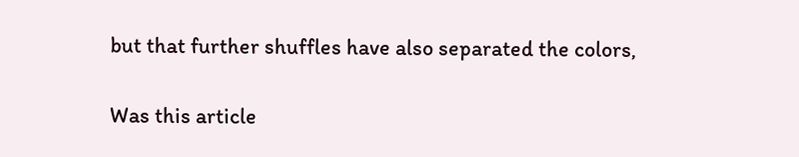but that further shuffles have also separated the colors,

Was this article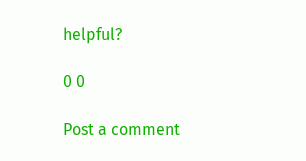helpful?

0 0

Post a comment